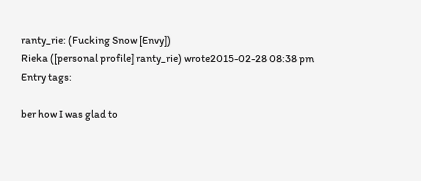ranty_rie: (Fucking Snow [Envy])
Rieka ([personal profile] ranty_rie) wrote2015-02-28 08:38 pm
Entry tags:

ber how I was glad to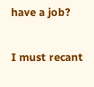have a job?

I must recant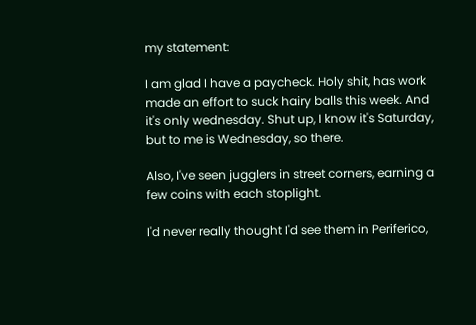my statement:

I am glad I have a paycheck. Holy shit, has work made an effort to suck hairy balls this week. And it's only wednesday. Shut up, I know it's Saturday, but to me is Wednesday, so there.

Also, I've seen jugglers in street corners, earning a few coins with each stoplight.

I'd never really thought I'd see them in Periferico,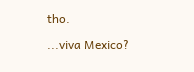tho.

...viva Mexico?